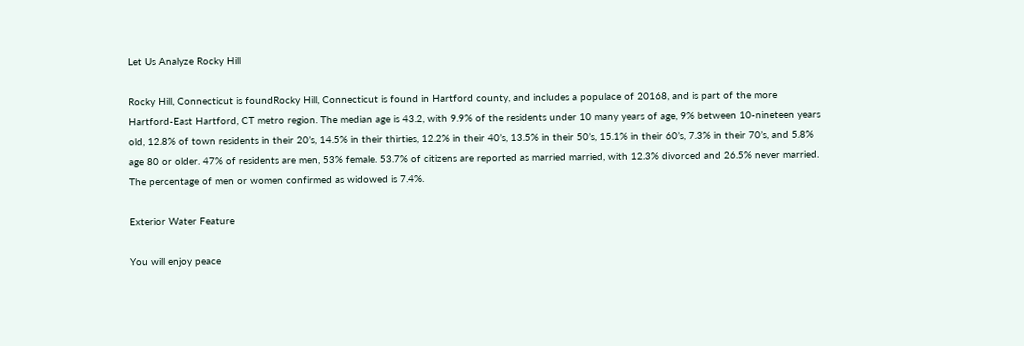Let Us Analyze Rocky Hill

Rocky Hill, Connecticut is foundRocky Hill, Connecticut is found in Hartford county, and includes a populace of 20168, and is part of the more Hartford-East Hartford, CT metro region. The median age is 43.2, with 9.9% of the residents under 10 many years of age, 9% between 10-nineteen years old, 12.8% of town residents in their 20’s, 14.5% in their thirties, 12.2% in their 40’s, 13.5% in their 50’s, 15.1% in their 60’s, 7.3% in their 70’s, and 5.8% age 80 or older. 47% of residents are men, 53% female. 53.7% of citizens are reported as married married, with 12.3% divorced and 26.5% never married. The percentage of men or women confirmed as widowed is 7.4%.

Exterior Water Feature

You will enjoy peace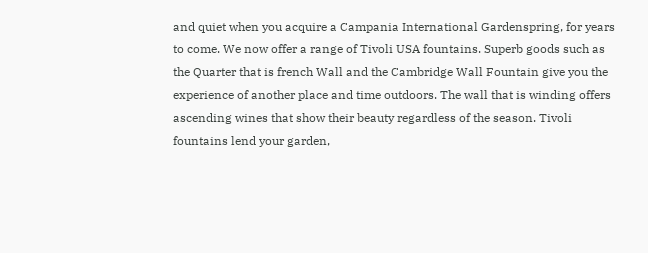and quiet when you acquire a Campania International Gardenspring, for years to come. We now offer a range of Tivoli USA fountains. Superb goods such as the Quarter that is french Wall and the Cambridge Wall Fountain give you the experience of another place and time outdoors. The wall that is winding offers ascending wines that show their beauty regardless of the season. Tivoli fountains lend your garden,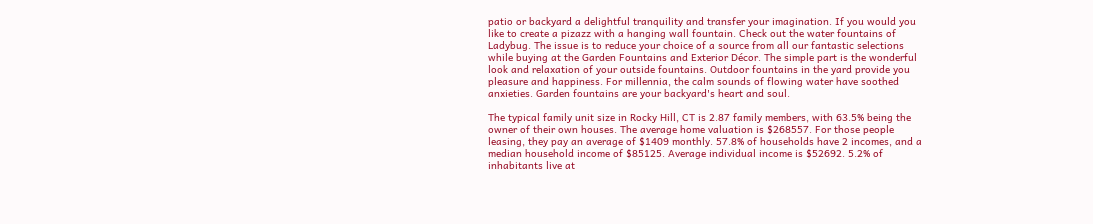patio or backyard a delightful tranquility and transfer your imagination. If you would you like to create a pizazz with a hanging wall fountain. Check out the water fountains of Ladybug. The issue is to reduce your choice of a source from all our fantastic selections while buying at the Garden Fountains and Exterior Décor. The simple part is the wonderful look and relaxation of your outside fountains. Outdoor fountains in the yard provide you pleasure and happiness. For millennia, the calm sounds of flowing water have soothed anxieties. Garden fountains are your backyard's heart and soul.

The typical family unit size in Rocky Hill, CT is 2.87 family members, with 63.5% being the owner of their own houses. The average home valuation is $268557. For those people leasing, they pay an average of $1409 monthly. 57.8% of households have 2 incomes, and a median household income of $85125. Average individual income is $52692. 5.2% of inhabitants live at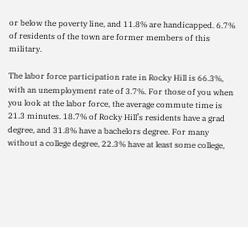or below the poverty line, and 11.8% are handicapped. 6.7% of residents of the town are former members of this military.

The labor force participation rate in Rocky Hill is 66.3%, with an unemployment rate of 3.7%. For those of you when you look at the labor force, the average commute time is 21.3 minutes. 18.7% of Rocky Hill’s residents have a grad degree, and 31.8% have a bachelors degree. For many without a college degree, 22.3% have at least some college,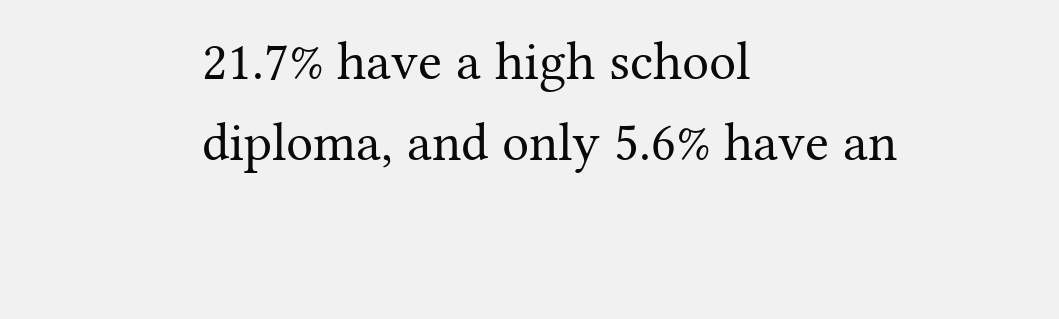21.7% have a high school diploma, and only 5.6% have an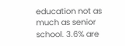education not as much as senior school. 3.6% are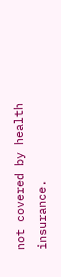not covered by health insurance.